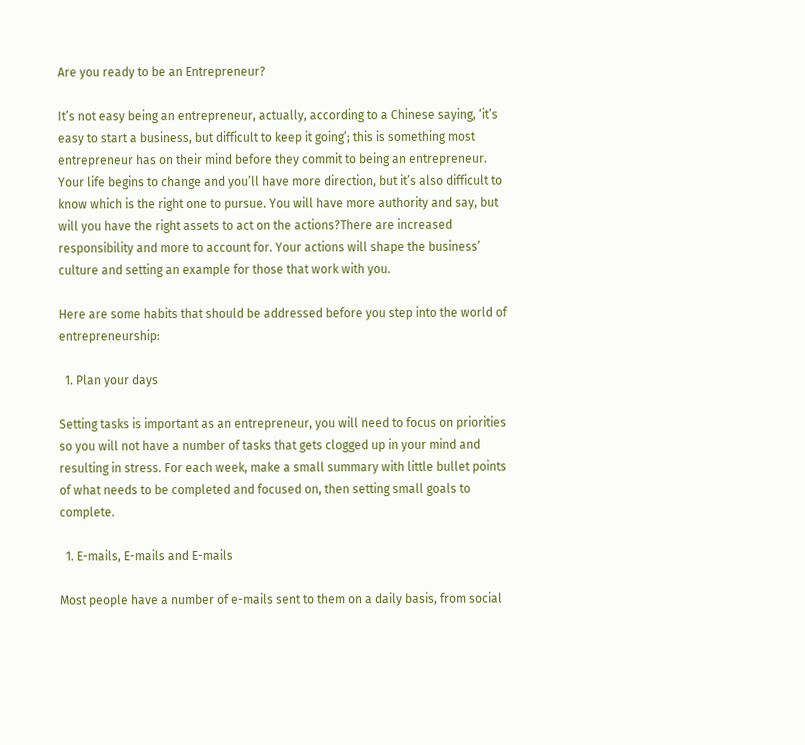Are you ready to be an Entrepreneur?

It’s not easy being an entrepreneur, actually, according to a Chinese saying, ‘it’s easy to start a business, but difficult to keep it going’; this is something most entrepreneur has on their mind before they commit to being an entrepreneur.
Your life begins to change and you’ll have more direction, but it’s also difficult to know which is the right one to pursue. You will have more authority and say, but will you have the right assets to act on the actions?There are increased responsibility and more to account for. Your actions will shape the business’ culture and setting an example for those that work with you.

Here are some habits that should be addressed before you step into the world of entrepreneurship:

  1. Plan your days

Setting tasks is important as an entrepreneur, you will need to focus on priorities so you will not have a number of tasks that gets clogged up in your mind and resulting in stress. For each week, make a small summary with little bullet points of what needs to be completed and focused on, then setting small goals to complete.

  1. E-mails, E-mails and E-mails

Most people have a number of e-mails sent to them on a daily basis, from social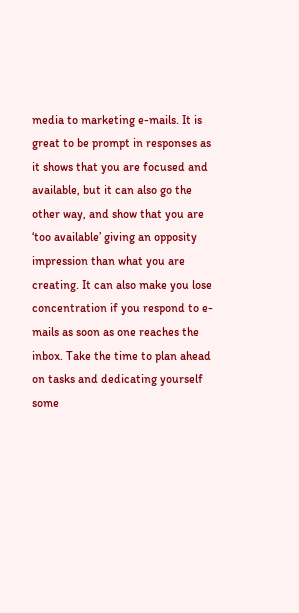media to marketing e-mails. It is great to be prompt in responses as it shows that you are focused and available, but it can also go the other way, and show that you are ‘too available’ giving an opposity impression than what you are creating. It can also make you lose concentration if you respond to e-mails as soon as one reaches the inbox. Take the time to plan ahead on tasks and dedicating yourself some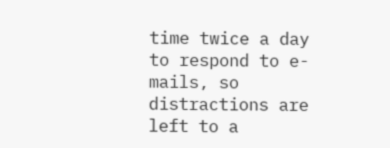time twice a day to respond to e-mails, so distractions are left to a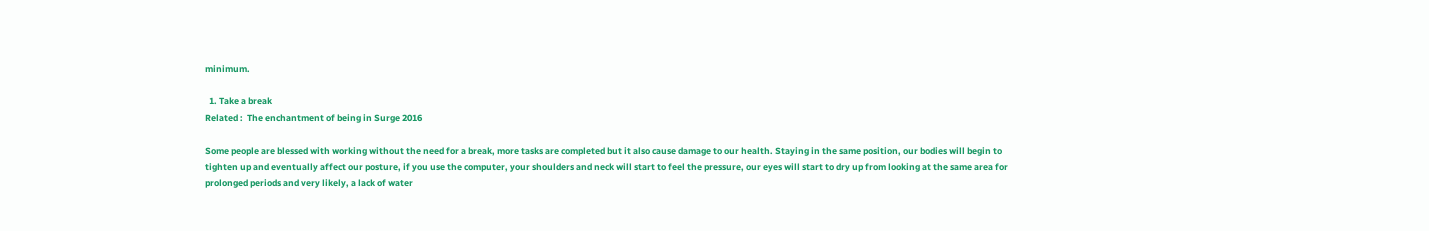minimum.

  1. Take a break
Related :  The enchantment of being in Surge 2016

Some people are blessed with working without the need for a break, more tasks are completed but it also cause damage to our health. Staying in the same position, our bodies will begin to tighten up and eventually affect our posture, if you use the computer, your shoulders and neck will start to feel the pressure, our eyes will start to dry up from looking at the same area for prolonged periods and very likely, a lack of water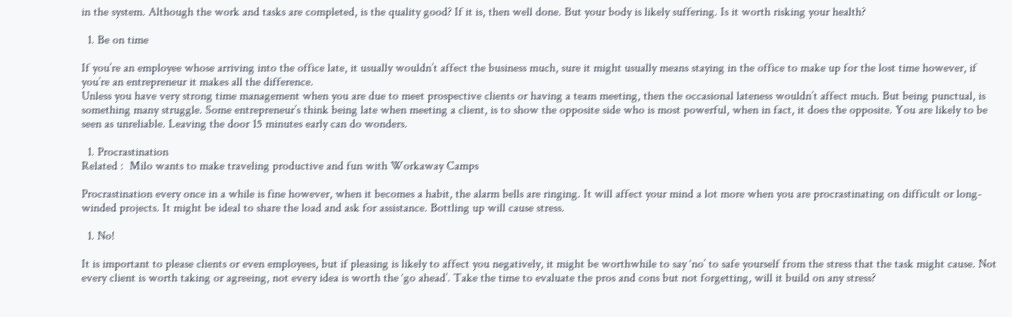in the system. Although the work and tasks are completed, is the quality good? If it is, then well done. But your body is likely suffering. Is it worth risking your health?

  1. Be on time

If you’re an employee whose arriving into the office late, it usually wouldn’t affect the business much, sure it might usually means staying in the office to make up for the lost time however, if you’re an entrepreneur it makes all the difference.
Unless you have very strong time management when you are due to meet prospective clients or having a team meeting, then the occasional lateness wouldn’t affect much. But being punctual, is something many struggle. Some entrepreneur’s think being late when meeting a client, is to show the opposite side who is most powerful, when in fact, it does the opposite. You are likely to be seen as unreliable. Leaving the door 15 minutes early can do wonders.

  1. Procrastination
Related :  Milo wants to make traveling productive and fun with Workaway Camps

Procrastination every once in a while is fine however, when it becomes a habit, the alarm bells are ringing. It will affect your mind a lot more when you are procrastinating on difficult or long-winded projects. It might be ideal to share the load and ask for assistance. Bottling up will cause stress.

  1. No!

It is important to please clients or even employees, but if pleasing is likely to affect you negatively, it might be worthwhile to say ‘no’ to safe yourself from the stress that the task might cause. Not every client is worth taking or agreeing, not every idea is worth the ‘go ahead’. Take the time to evaluate the pros and cons but not forgetting, will it build on any stress?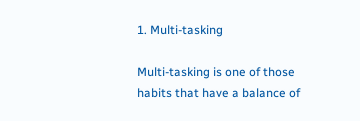1. Multi-tasking

Multi-tasking is one of those habits that have a balance of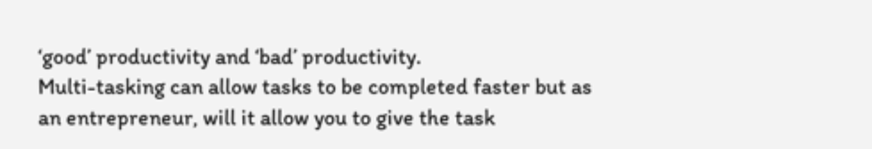‘good’ productivity and ‘bad’ productivity.
Multi-tasking can allow tasks to be completed faster but as an entrepreneur, will it allow you to give the task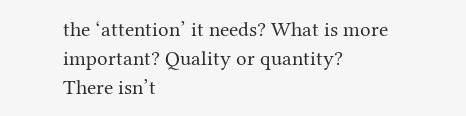the ‘attention’ it needs? What is more important? Quality or quantity?
There isn’t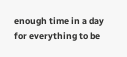enough time in a day for everything to be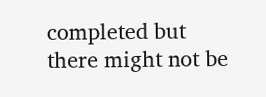completed but there might not be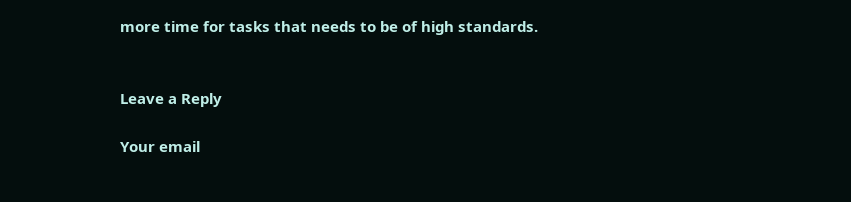more time for tasks that needs to be of high standards.


Leave a Reply

Your email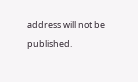address will not be published.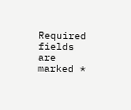Required fields are marked *